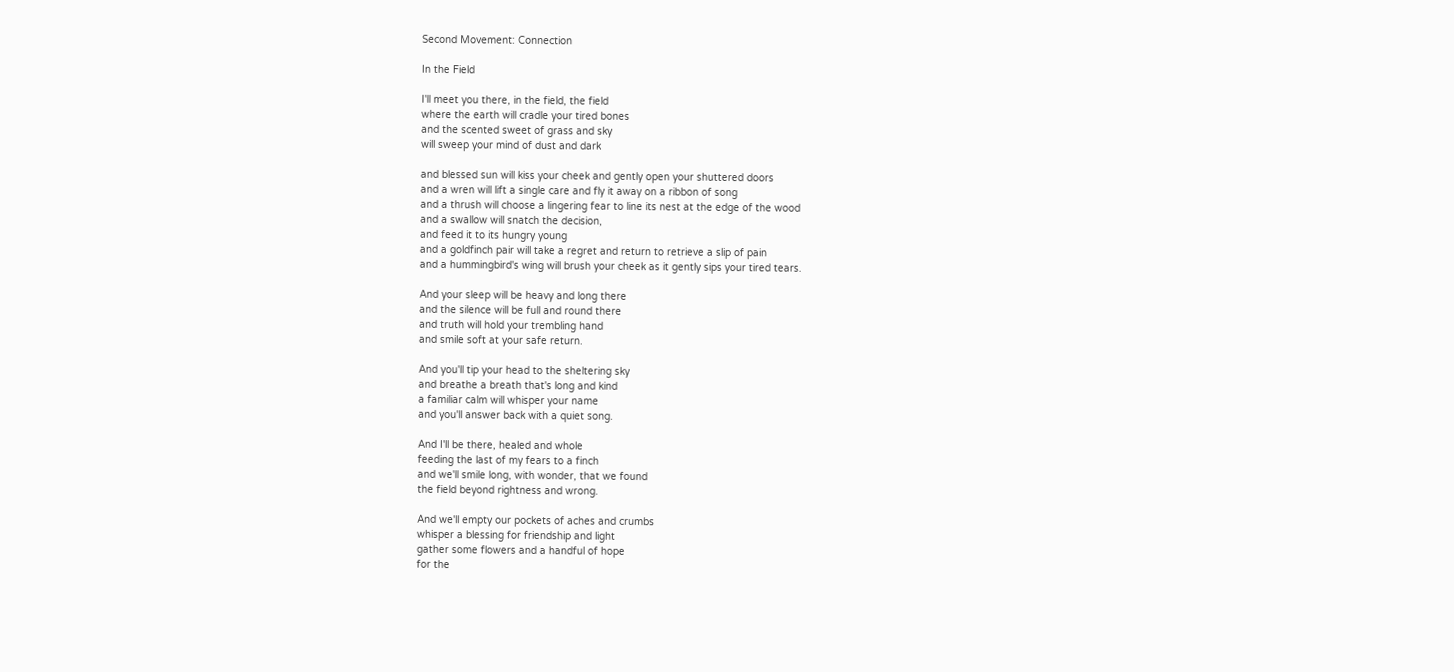Second Movement: Connection

In the Field

I'll meet you there, in the field, the field
where the earth will cradle your tired bones
and the scented sweet of grass and sky
will sweep your mind of dust and dark

and blessed sun will kiss your cheek and gently open your shuttered doors
and a wren will lift a single care and fly it away on a ribbon of song
and a thrush will choose a lingering fear to line its nest at the edge of the wood
and a swallow will snatch the decision,
and feed it to its hungry young
and a goldfinch pair will take a regret and return to retrieve a slip of pain
and a hummingbird's wing will brush your cheek as it gently sips your tired tears.

And your sleep will be heavy and long there
and the silence will be full and round there
and truth will hold your trembling hand
and smile soft at your safe return.

And you'll tip your head to the sheltering sky
and breathe a breath that's long and kind
a familiar calm will whisper your name
and you'll answer back with a quiet song.

And I'll be there, healed and whole
feeding the last of my fears to a finch
and we'll smile long, with wonder, that we found
the field beyond rightness and wrong.

And we'll empty our pockets of aches and crumbs
whisper a blessing for friendship and light
gather some flowers and a handful of hope
for the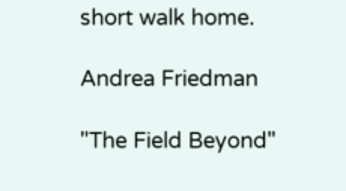short walk home.

Andrea Friedman

"The Field Beyond"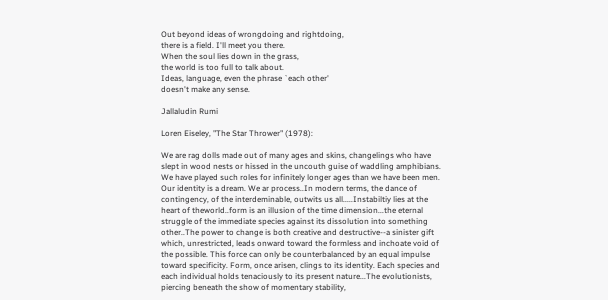Out beyond ideas of wrongdoing and rightdoing,
there is a field. I'll meet you there.
When the soul lies down in the grass,
the world is too full to talk about.
Ideas, language, even the phrase `each other'
doesn't make any sense.

Jallaludin Rumi

Loren Eiseley, "The Star Thrower" (1978):

We are rag dolls made out of many ages and skins, changelings who have slept in wood nests or hissed in the uncouth guise of waddling amphibians. We have played such roles for infinitely longer ages than we have been men. Our identity is a dream. We ar process..In modern terms, the dance of contingency, of the interdeminable, outwits us all.....Instabiltiy lies at the heart of theworld..form is an illusion of the time dimension...the eternal struggle of the immediate species against its dissolution into something other..The power to change is both creative and destructive--a sinister gift which, unrestricted, leads onward toward the formless and inchoate void of the possible. This force can only be counterbalanced by an equal impulse toward specificity. Form, once arisen, clings to its identity. Each species and each individual holds tenaciously to its present nature...The evolutionists, piercing beneath the show of momentary stability,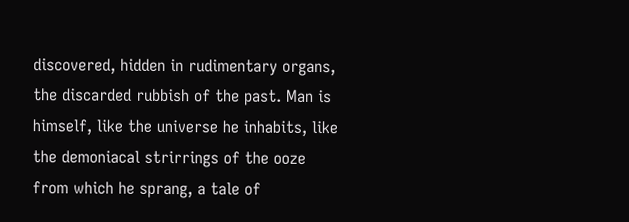discovered, hidden in rudimentary organs, the discarded rubbish of the past. Man is himself, like the universe he inhabits, like the demoniacal strirrings of the ooze from which he sprang, a tale of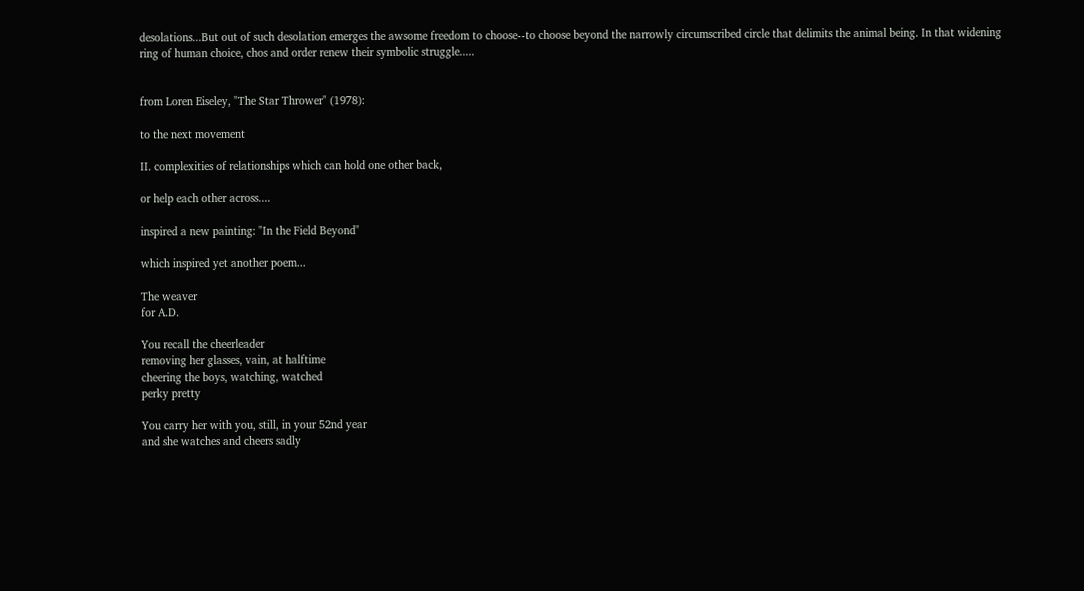desolations...But out of such desolation emerges the awsome freedom to choose--to choose beyond the narrowly circumscribed circle that delimits the animal being. In that widening ring of human choice, chos and order renew their symbolic struggle.....


from Loren Eiseley, "The Star Thrower" (1978):

to the next movement

II. complexities of relationships which can hold one other back,

or help each other across....

inspired a new painting: "In the Field Beyond"

which inspired yet another poem...

The weaver
for A.D.

You recall the cheerleader
removing her glasses, vain, at halftime
cheering the boys, watching, watched
perky pretty

You carry her with you, still, in your 52nd year
and she watches and cheers sadly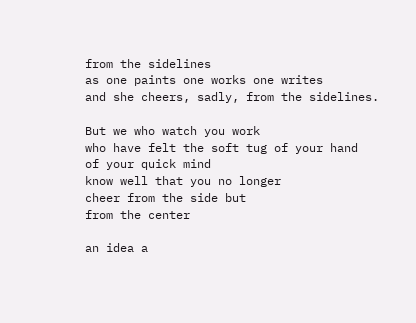from the sidelines
as one paints one works one writes
and she cheers, sadly, from the sidelines.

But we who watch you work
who have felt the soft tug of your hand
of your quick mind
know well that you no longer
cheer from the side but
from the center

an idea a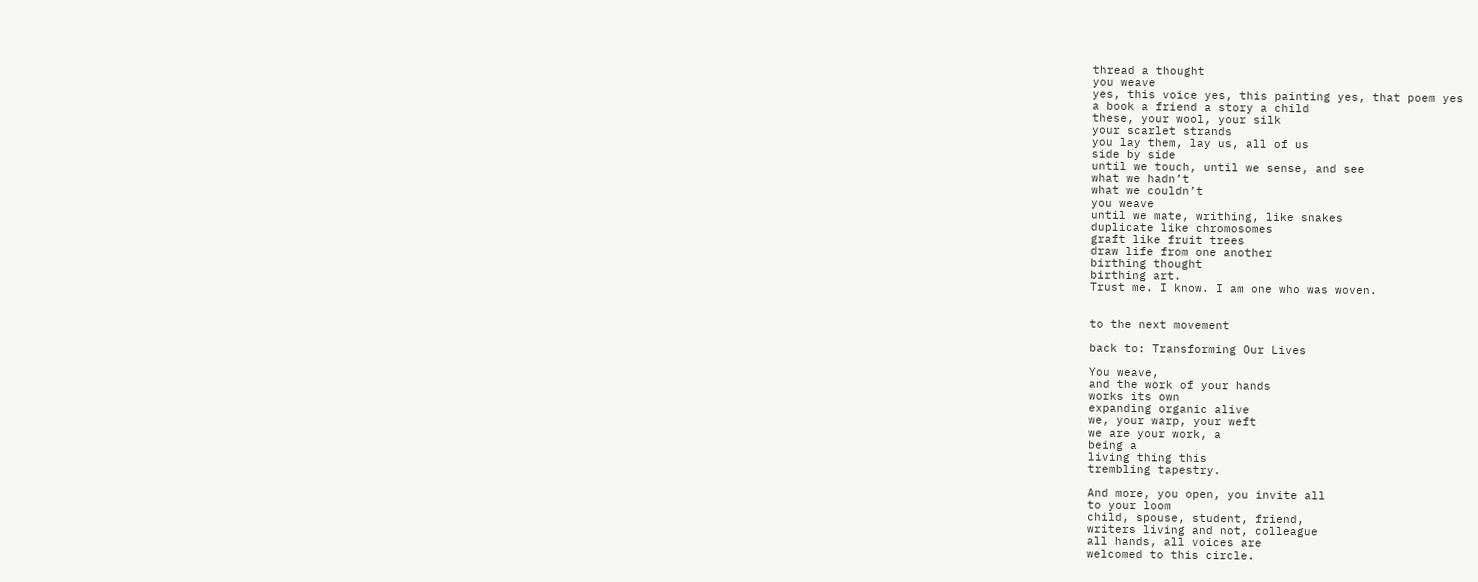thread a thought
you weave
yes, this voice yes, this painting yes, that poem yes
a book a friend a story a child
these, your wool, your silk
your scarlet strands
you lay them, lay us, all of us
side by side
until we touch, until we sense, and see
what we hadn’t
what we couldn’t
you weave
until we mate, writhing, like snakes
duplicate like chromosomes
graft like fruit trees
draw life from one another
birthing thought
birthing art.
Trust me. I know. I am one who was woven.


to the next movement

back to: Transforming Our Lives

You weave,
and the work of your hands
works its own
expanding organic alive
we, your warp, your weft
we are your work, a
being a
living thing this
trembling tapestry.

And more, you open, you invite all
to your loom
child, spouse, student, friend,
writers living and not, colleague
all hands, all voices are
welcomed to this circle.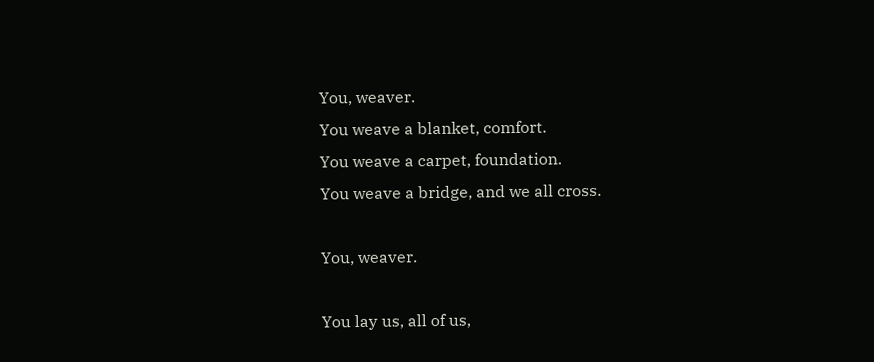You, weaver.
You weave a blanket, comfort.
You weave a carpet, foundation.
You weave a bridge, and we all cross.

You, weaver.

You lay us, all of us,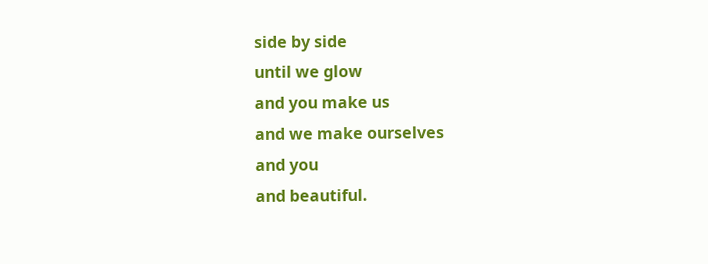side by side
until we glow
and you make us
and we make ourselves
and you
and beautiful.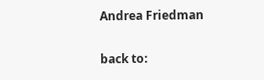Andrea Friedman

back to: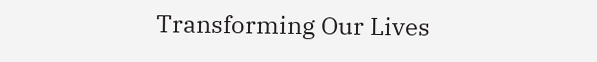Transforming Our Lives